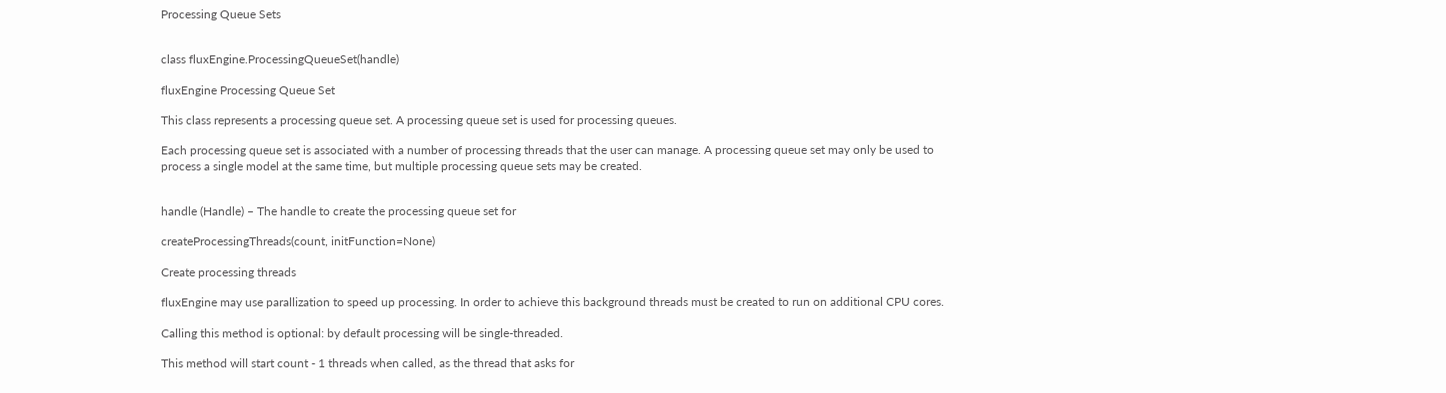Processing Queue Sets


class fluxEngine.ProcessingQueueSet(handle)

fluxEngine Processing Queue Set

This class represents a processing queue set. A processing queue set is used for processing queues.

Each processing queue set is associated with a number of processing threads that the user can manage. A processing queue set may only be used to process a single model at the same time, but multiple processing queue sets may be created.


handle (Handle) – The handle to create the processing queue set for

createProcessingThreads(count, initFunction=None)

Create processing threads

fluxEngine may use parallization to speed up processing. In order to achieve this background threads must be created to run on additional CPU cores.

Calling this method is optional: by default processing will be single-threaded.

This method will start count - 1 threads when called, as the thread that asks for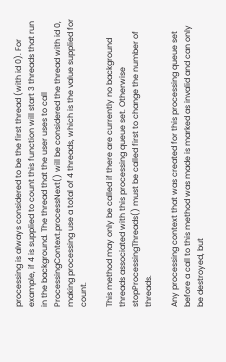processing is always considered to be the first thread (with id 0). For example, if 4 is supplied to count this function will start 3 threads that run in the background. The thread that the user uses to call ProcessingContext.processNext() will be considered the thread with id 0, making processing use a total of 4 threads, which is the value supplied for count.

This method may only be called if there are currently no background threads associated with this processing queue set. Otherwise stopProcessingThreads() must be called first to change the number of threads.

Any processing context that was created for this processing queue set before a call to this method was made is marked as invalid and can only be destroyed, but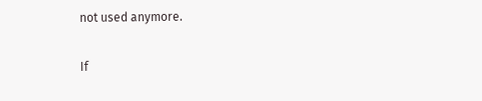not used anymore.

If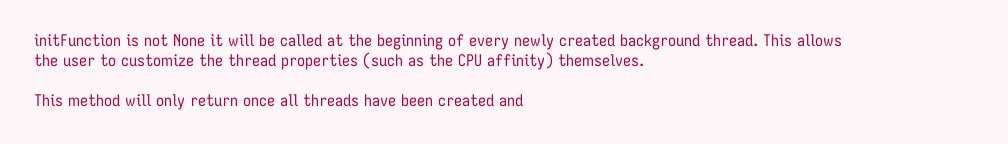initFunction is not None it will be called at the beginning of every newly created background thread. This allows the user to customize the thread properties (such as the CPU affinity) themselves.

This method will only return once all threads have been created and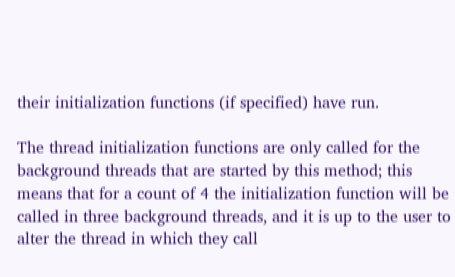their initialization functions (if specified) have run.

The thread initialization functions are only called for the background threads that are started by this method; this means that for a count of 4 the initialization function will be called in three background threads, and it is up to the user to alter the thread in which they call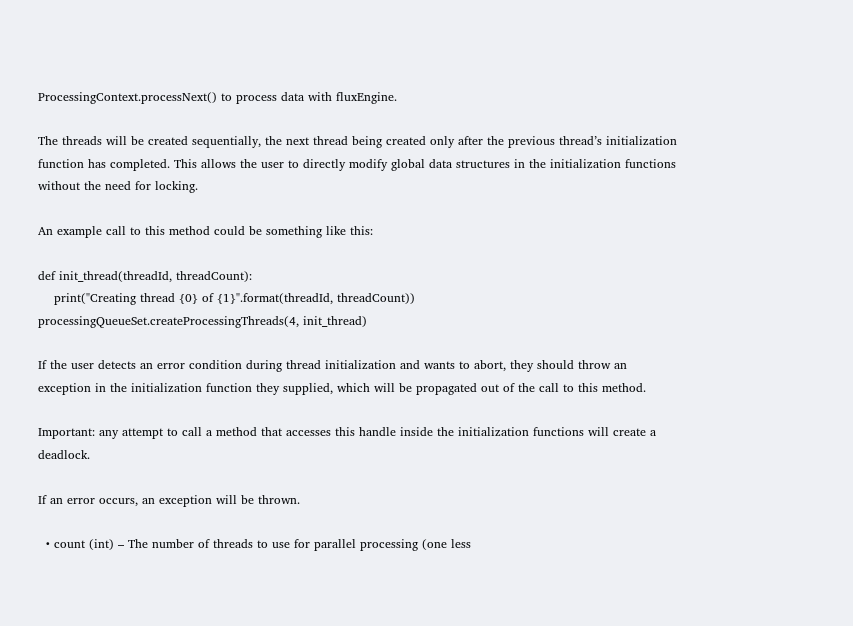ProcessingContext.processNext() to process data with fluxEngine.

The threads will be created sequentially, the next thread being created only after the previous thread’s initialization function has completed. This allows the user to directly modify global data structures in the initialization functions without the need for locking.

An example call to this method could be something like this:

def init_thread(threadId, threadCount):
    print("Creating thread {0} of {1}".format(threadId, threadCount))
processingQueueSet.createProcessingThreads(4, init_thread)

If the user detects an error condition during thread initialization and wants to abort, they should throw an exception in the initialization function they supplied, which will be propagated out of the call to this method.

Important: any attempt to call a method that accesses this handle inside the initialization functions will create a deadlock.

If an error occurs, an exception will be thrown.

  • count (int) – The number of threads to use for parallel processing (one less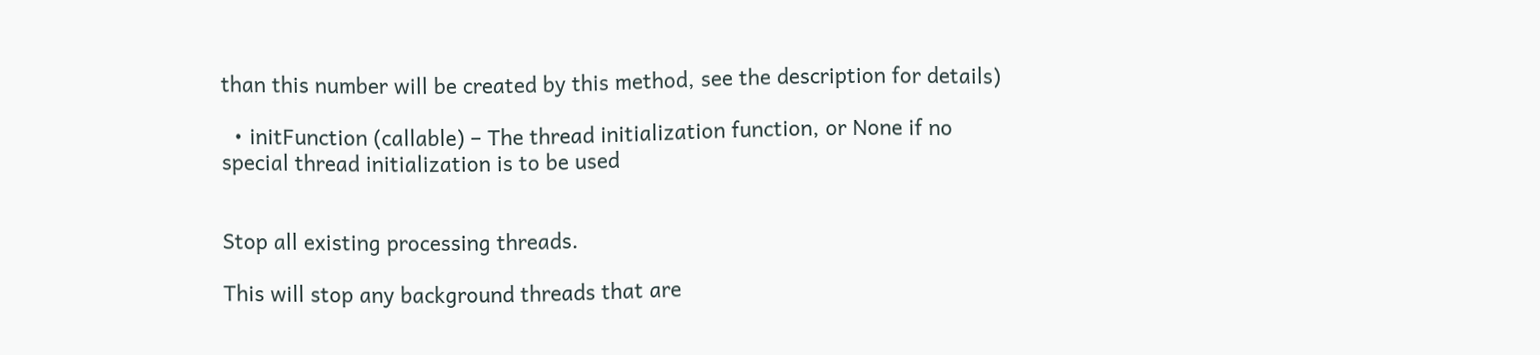than this number will be created by this method, see the description for details)

  • initFunction (callable) – The thread initialization function, or None if no special thread initialization is to be used


Stop all existing processing threads.

This will stop any background threads that are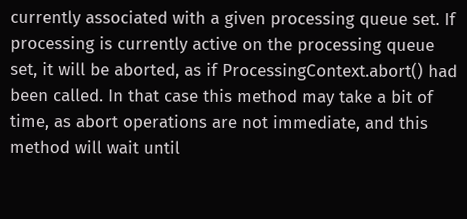currently associated with a given processing queue set. If processing is currently active on the processing queue set, it will be aborted, as if ProcessingContext.abort() had been called. In that case this method may take a bit of time, as abort operations are not immediate, and this method will wait until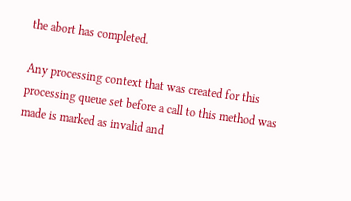the abort has completed.

Any processing context that was created for this processing queue set before a call to this method was made is marked as invalid and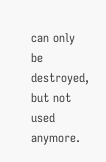can only be destroyed, but not used anymore.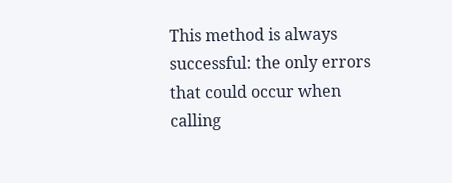This method is always successful: the only errors that could occur when calling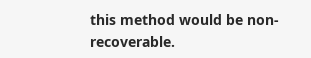this method would be non-recoverable.